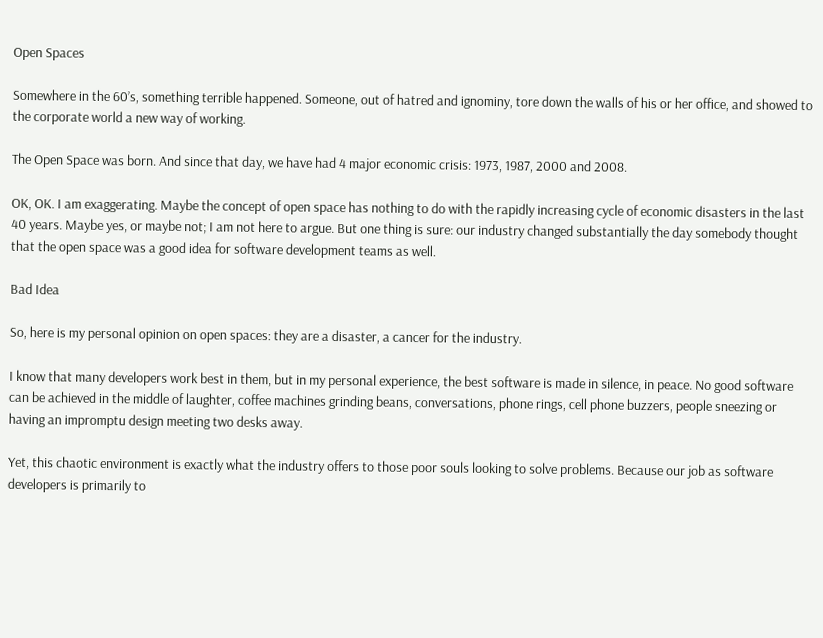Open Spaces

Somewhere in the 60’s, something terrible happened. Someone, out of hatred and ignominy, tore down the walls of his or her office, and showed to the corporate world a new way of working.

The Open Space was born. And since that day, we have had 4 major economic crisis: 1973, 1987, 2000 and 2008.

OK, OK. I am exaggerating. Maybe the concept of open space has nothing to do with the rapidly increasing cycle of economic disasters in the last 40 years. Maybe yes, or maybe not; I am not here to argue. But one thing is sure: our industry changed substantially the day somebody thought that the open space was a good idea for software development teams as well.

Bad Idea

So, here is my personal opinion on open spaces: they are a disaster, a cancer for the industry.

I know that many developers work best in them, but in my personal experience, the best software is made in silence, in peace. No good software can be achieved in the middle of laughter, coffee machines grinding beans, conversations, phone rings, cell phone buzzers, people sneezing or having an impromptu design meeting two desks away.

Yet, this chaotic environment is exactly what the industry offers to those poor souls looking to solve problems. Because our job as software developers is primarily to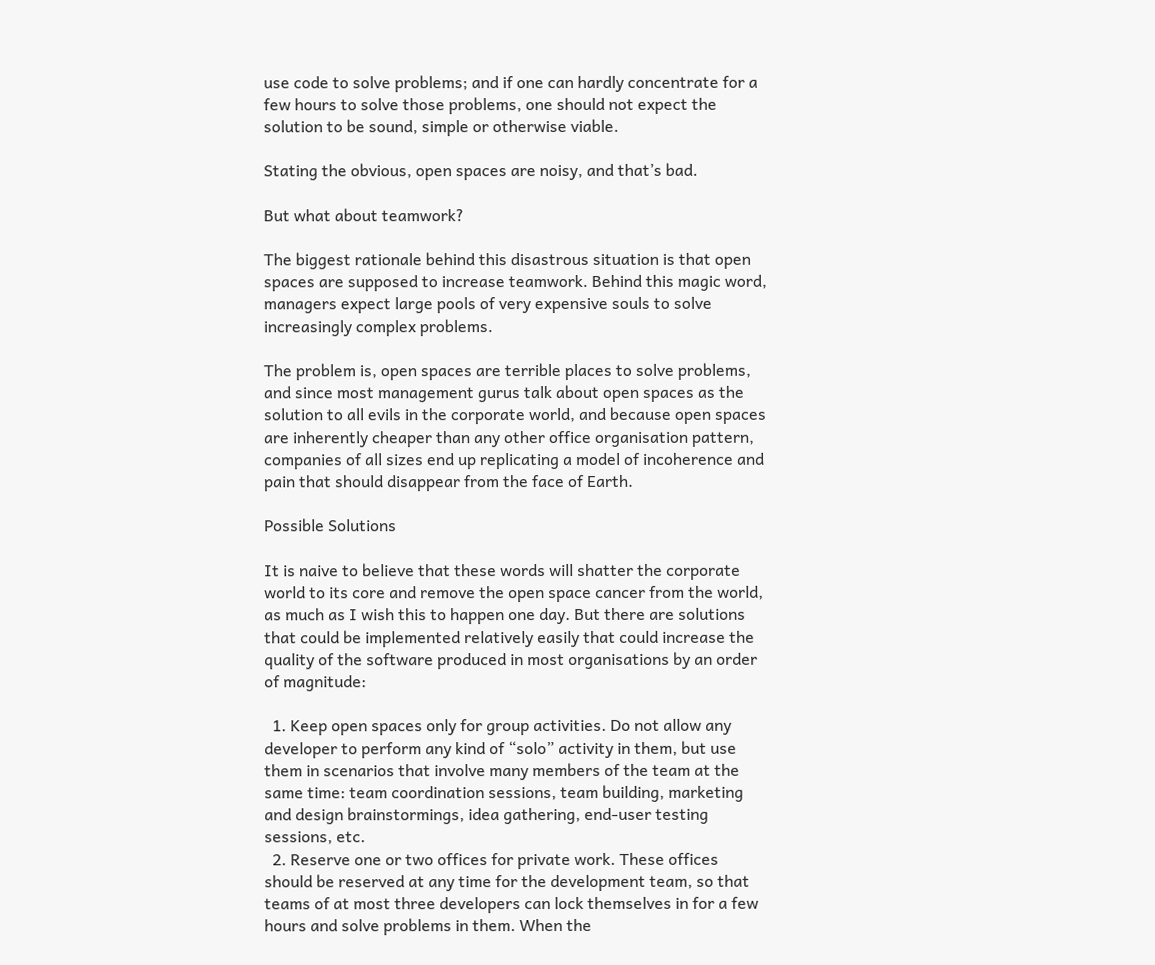use code to solve problems; and if one can hardly concentrate for a few hours to solve those problems, one should not expect the solution to be sound, simple or otherwise viable.

Stating the obvious, open spaces are noisy, and that’s bad.

But what about teamwork?

The biggest rationale behind this disastrous situation is that open spaces are supposed to increase teamwork. Behind this magic word, managers expect large pools of very expensive souls to solve increasingly complex problems.

The problem is, open spaces are terrible places to solve problems, and since most management gurus talk about open spaces as the solution to all evils in the corporate world, and because open spaces are inherently cheaper than any other office organisation pattern, companies of all sizes end up replicating a model of incoherence and pain that should disappear from the face of Earth.

Possible Solutions

It is naive to believe that these words will shatter the corporate world to its core and remove the open space cancer from the world, as much as I wish this to happen one day. But there are solutions that could be implemented relatively easily that could increase the quality of the software produced in most organisations by an order of magnitude:

  1. Keep open spaces only for group activities. Do not allow any developer to perform any kind of “solo” activity in them, but use them in scenarios that involve many members of the team at the same time: team coordination sessions, team building, marketing and design brainstormings, idea gathering, end-user testing sessions, etc.
  2. Reserve one or two offices for private work. These offices should be reserved at any time for the development team, so that teams of at most three developers can lock themselves in for a few hours and solve problems in them. When the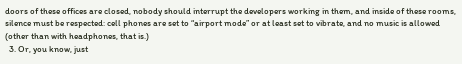doors of these offices are closed, nobody should interrupt the developers working in them, and inside of these rooms, silence must be respected: cell phones are set to “airport mode” or at least set to vibrate, and no music is allowed (other than with headphones, that is.)
  3. Or, you know, just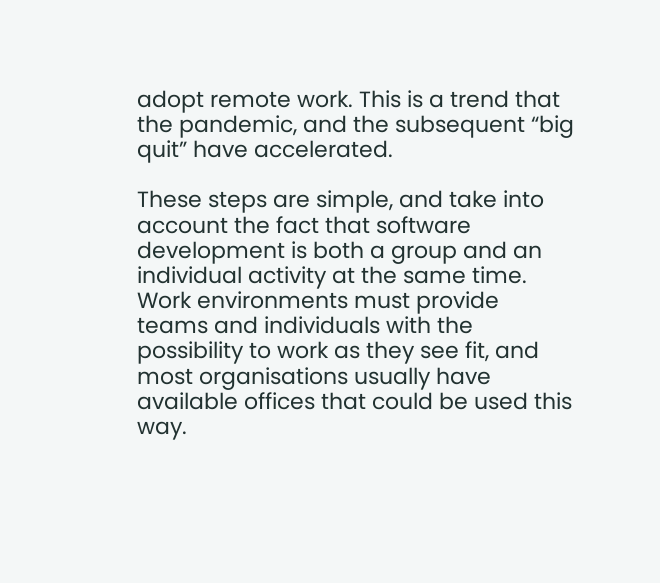adopt remote work. This is a trend that the pandemic, and the subsequent “big quit” have accelerated.

These steps are simple, and take into account the fact that software development is both a group and an individual activity at the same time. Work environments must provide teams and individuals with the possibility to work as they see fit, and most organisations usually have available offices that could be used this way.